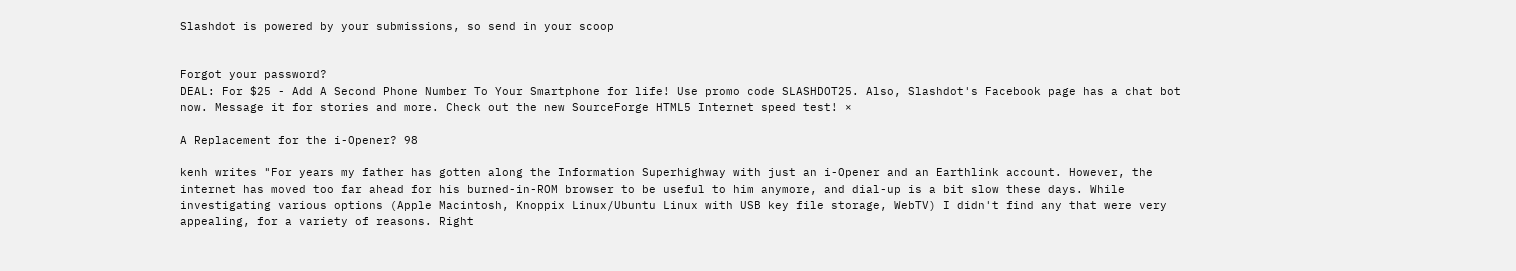Slashdot is powered by your submissions, so send in your scoop


Forgot your password?
DEAL: For $25 - Add A Second Phone Number To Your Smartphone for life! Use promo code SLASHDOT25. Also, Slashdot's Facebook page has a chat bot now. Message it for stories and more. Check out the new SourceForge HTML5 Internet speed test! ×

A Replacement for the i-Opener? 98

kenh writes "For years my father has gotten along the Information Superhighway with just an i-Opener and an Earthlink account. However, the internet has moved too far ahead for his burned-in-ROM browser to be useful to him anymore, and dial-up is a bit slow these days. While investigating various options (Apple Macintosh, Knoppix Linux/Ubuntu Linux with USB key file storage, WebTV) I didn't find any that were very appealing, for a variety of reasons. Right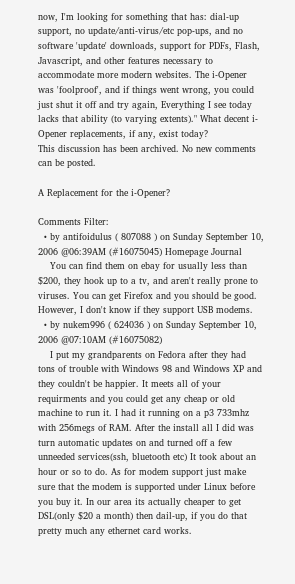now, I'm looking for something that has: dial-up support, no update/anti-virus/etc pop-ups, and no software 'update' downloads, support for PDFs, Flash, Javascript, and other features necessary to accommodate more modern websites. The i-Opener was 'foolproof', and if things went wrong, you could just shut it off and try again, Everything I see today lacks that ability (to varying extents)." What decent i-Opener replacements, if any, exist today?
This discussion has been archived. No new comments can be posted.

A Replacement for the i-Opener?

Comments Filter:
  • by antifoidulus ( 807088 ) on Sunday September 10, 2006 @06:39AM (#16075045) Homepage Journal
    You can find them on ebay for usually less than $200, they hook up to a tv, and aren't really prone to viruses. You can get Firefox and you should be good. However, I don't know if they support USB modems.
  • by nukem996 ( 624036 ) on Sunday September 10, 2006 @07:10AM (#16075082)
    I put my grandparents on Fedora after they had tons of trouble with Windows 98 and Windows XP and they couldn't be happier. It meets all of your requirments and you could get any cheap or old machine to run it. I had it running on a p3 733mhz with 256megs of RAM. After the install all I did was turn automatic updates on and turned off a few unneeded services(ssh, bluetooth etc) It took about an hour or so to do. As for modem support just make sure that the modem is supported under Linux before you buy it. In our area its actually cheaper to get DSL(only $20 a month) then dail-up, if you do that pretty much any ethernet card works.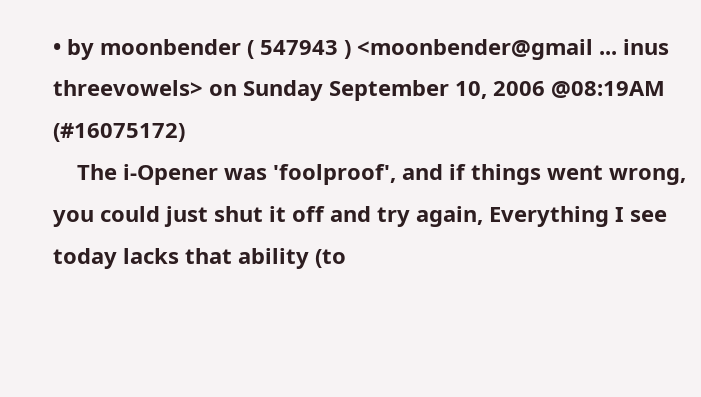• by moonbender ( 547943 ) <moonbender@gmail ... inus threevowels> on Sunday September 10, 2006 @08:19AM (#16075172)
    The i-Opener was 'foolproof', and if things went wrong, you could just shut it off and try again, Everything I see today lacks that ability (to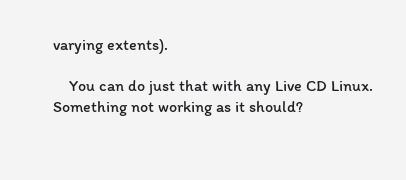varying extents).

    You can do just that with any Live CD Linux. Something not working as it should?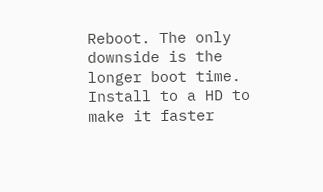Reboot. The only downside is the longer boot time. Install to a HD to make it faster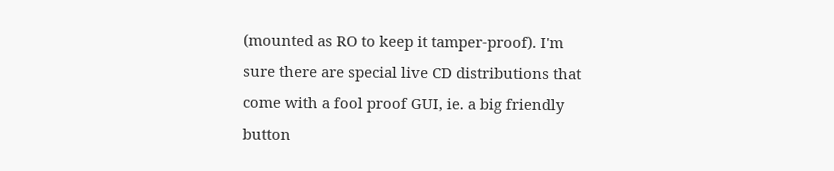(mounted as RO to keep it tamper-proof). I'm sure there are special live CD distributions that come with a fool proof GUI, ie. a big friendly button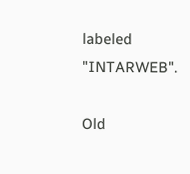labeled "INTARWEB".

Old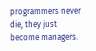programmers never die, they just become managers.